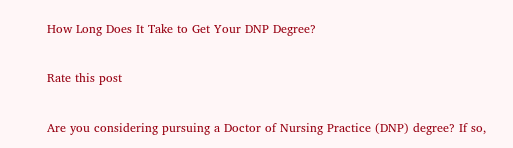How Long Does It Take to Get Your DNP Degree?

Rate this post

Are you considering pursuing a Doctor of Nursing Practice (DNP) degree? If so,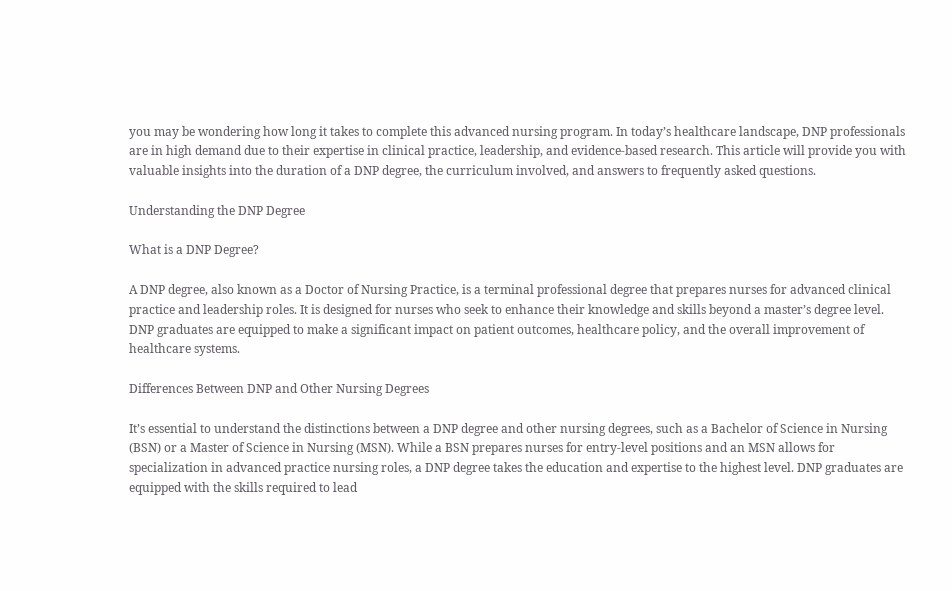you may be wondering how long it takes to complete this advanced nursing program. In today’s healthcare landscape, DNP professionals are in high demand due to their expertise in clinical practice, leadership, and evidence-based research. This article will provide you with valuable insights into the duration of a DNP degree, the curriculum involved, and answers to frequently asked questions.

Understanding the DNP Degree

What is a DNP Degree?

A DNP degree, also known as a Doctor of Nursing Practice, is a terminal professional degree that prepares nurses for advanced clinical practice and leadership roles. It is designed for nurses who seek to enhance their knowledge and skills beyond a master’s degree level. DNP graduates are equipped to make a significant impact on patient outcomes, healthcare policy, and the overall improvement of healthcare systems.

Differences Between DNP and Other Nursing Degrees

It’s essential to understand the distinctions between a DNP degree and other nursing degrees, such as a Bachelor of Science in Nursing (BSN) or a Master of Science in Nursing (MSN). While a BSN prepares nurses for entry-level positions and an MSN allows for specialization in advanced practice nursing roles, a DNP degree takes the education and expertise to the highest level. DNP graduates are equipped with the skills required to lead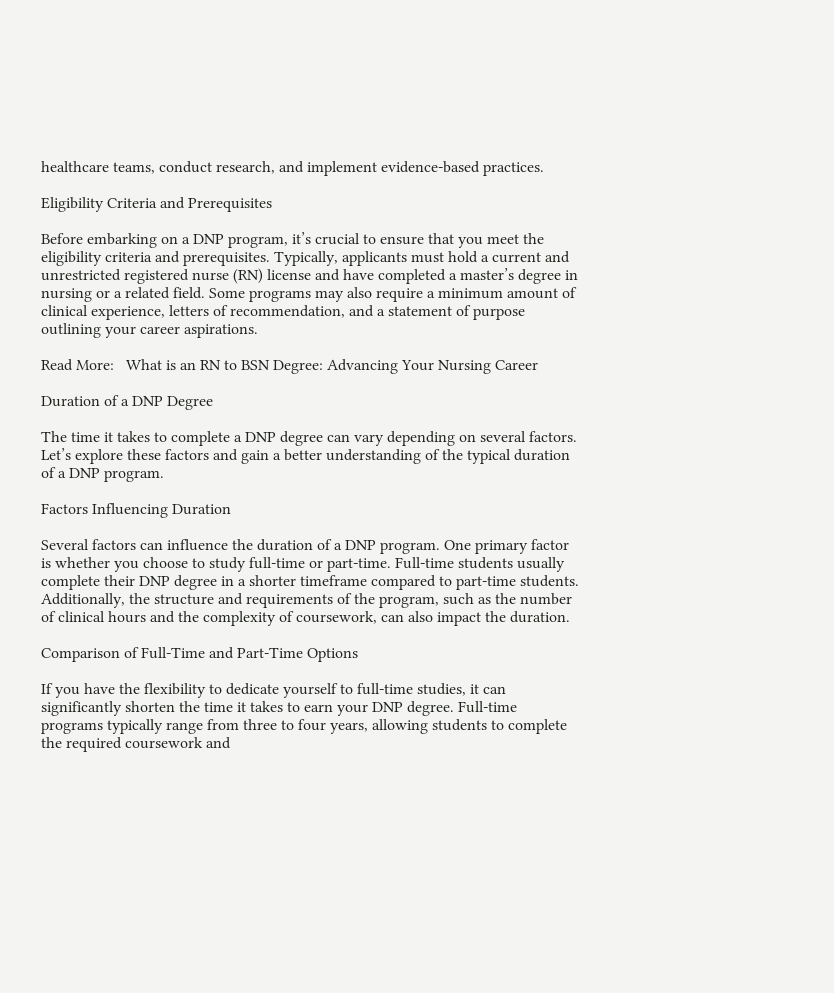healthcare teams, conduct research, and implement evidence-based practices.

Eligibility Criteria and Prerequisites

Before embarking on a DNP program, it’s crucial to ensure that you meet the eligibility criteria and prerequisites. Typically, applicants must hold a current and unrestricted registered nurse (RN) license and have completed a master’s degree in nursing or a related field. Some programs may also require a minimum amount of clinical experience, letters of recommendation, and a statement of purpose outlining your career aspirations.

Read More:   What is an RN to BSN Degree: Advancing Your Nursing Career

Duration of a DNP Degree

The time it takes to complete a DNP degree can vary depending on several factors. Let’s explore these factors and gain a better understanding of the typical duration of a DNP program.

Factors Influencing Duration

Several factors can influence the duration of a DNP program. One primary factor is whether you choose to study full-time or part-time. Full-time students usually complete their DNP degree in a shorter timeframe compared to part-time students. Additionally, the structure and requirements of the program, such as the number of clinical hours and the complexity of coursework, can also impact the duration.

Comparison of Full-Time and Part-Time Options

If you have the flexibility to dedicate yourself to full-time studies, it can significantly shorten the time it takes to earn your DNP degree. Full-time programs typically range from three to four years, allowing students to complete the required coursework and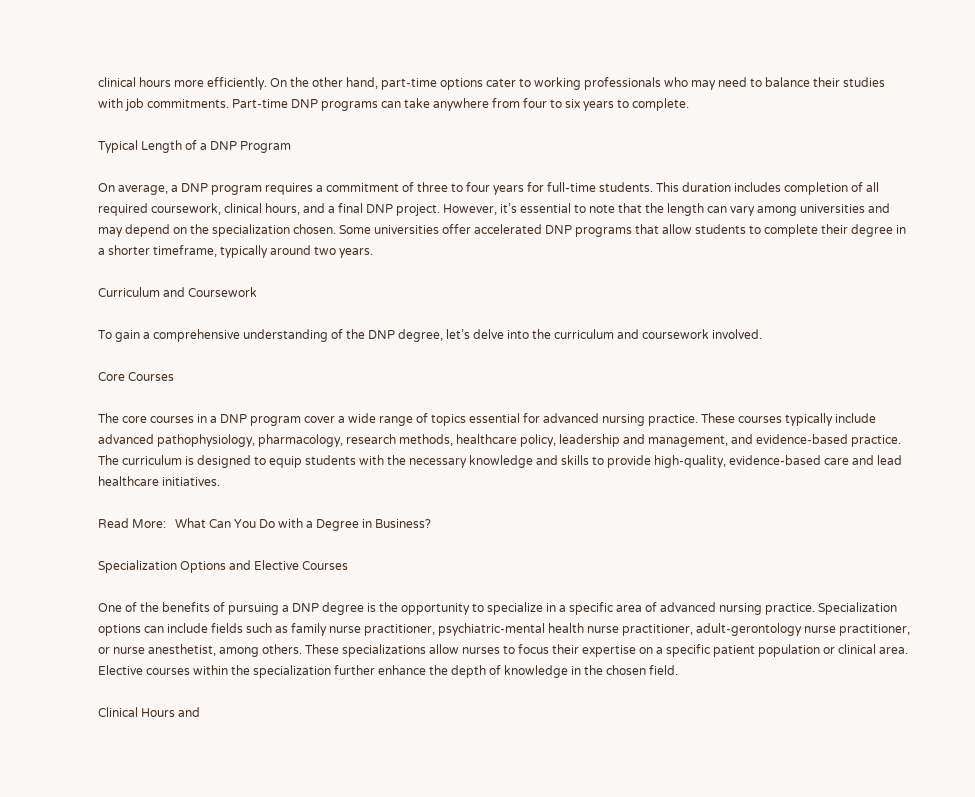clinical hours more efficiently. On the other hand, part-time options cater to working professionals who may need to balance their studies with job commitments. Part-time DNP programs can take anywhere from four to six years to complete.

Typical Length of a DNP Program

On average, a DNP program requires a commitment of three to four years for full-time students. This duration includes completion of all required coursework, clinical hours, and a final DNP project. However, it’s essential to note that the length can vary among universities and may depend on the specialization chosen. Some universities offer accelerated DNP programs that allow students to complete their degree in a shorter timeframe, typically around two years.

Curriculum and Coursework

To gain a comprehensive understanding of the DNP degree, let’s delve into the curriculum and coursework involved.

Core Courses

The core courses in a DNP program cover a wide range of topics essential for advanced nursing practice. These courses typically include advanced pathophysiology, pharmacology, research methods, healthcare policy, leadership and management, and evidence-based practice. The curriculum is designed to equip students with the necessary knowledge and skills to provide high-quality, evidence-based care and lead healthcare initiatives.

Read More:   What Can You Do with a Degree in Business?

Specialization Options and Elective Courses

One of the benefits of pursuing a DNP degree is the opportunity to specialize in a specific area of advanced nursing practice. Specialization options can include fields such as family nurse practitioner, psychiatric-mental health nurse practitioner, adult-gerontology nurse practitioner, or nurse anesthetist, among others. These specializations allow nurses to focus their expertise on a specific patient population or clinical area. Elective courses within the specialization further enhance the depth of knowledge in the chosen field.

Clinical Hours and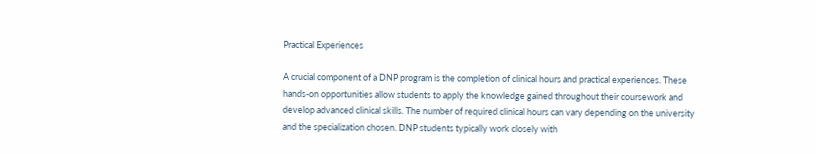Practical Experiences

A crucial component of a DNP program is the completion of clinical hours and practical experiences. These hands-on opportunities allow students to apply the knowledge gained throughout their coursework and develop advanced clinical skills. The number of required clinical hours can vary depending on the university and the specialization chosen. DNP students typically work closely with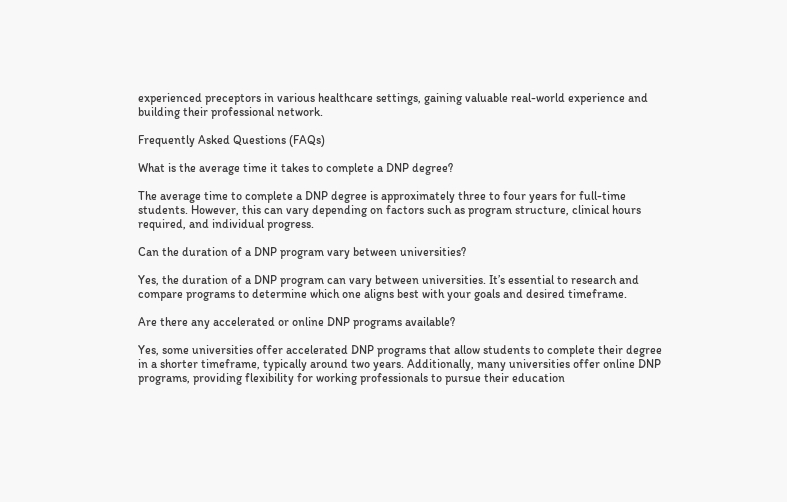experienced preceptors in various healthcare settings, gaining valuable real-world experience and building their professional network.

Frequently Asked Questions (FAQs)

What is the average time it takes to complete a DNP degree?

The average time to complete a DNP degree is approximately three to four years for full-time students. However, this can vary depending on factors such as program structure, clinical hours required, and individual progress.

Can the duration of a DNP program vary between universities?

Yes, the duration of a DNP program can vary between universities. It’s essential to research and compare programs to determine which one aligns best with your goals and desired timeframe.

Are there any accelerated or online DNP programs available?

Yes, some universities offer accelerated DNP programs that allow students to complete their degree in a shorter timeframe, typically around two years. Additionally, many universities offer online DNP programs, providing flexibility for working professionals to pursue their education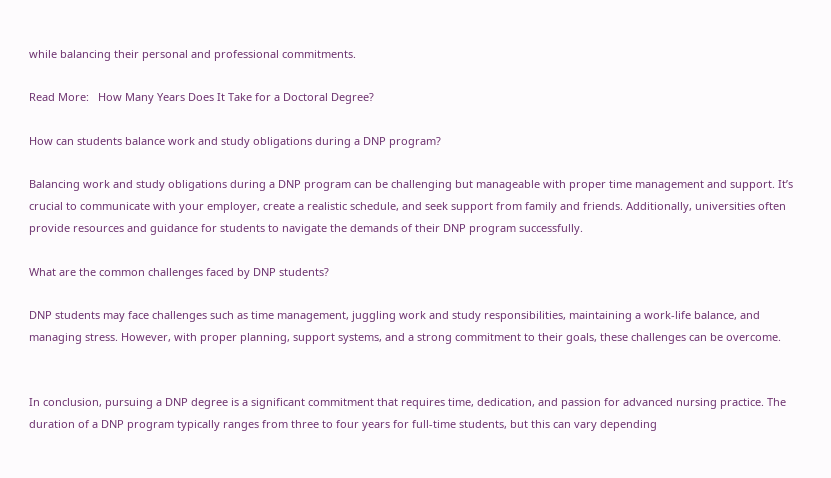while balancing their personal and professional commitments.

Read More:   How Many Years Does It Take for a Doctoral Degree?

How can students balance work and study obligations during a DNP program?

Balancing work and study obligations during a DNP program can be challenging but manageable with proper time management and support. It’s crucial to communicate with your employer, create a realistic schedule, and seek support from family and friends. Additionally, universities often provide resources and guidance for students to navigate the demands of their DNP program successfully.

What are the common challenges faced by DNP students?

DNP students may face challenges such as time management, juggling work and study responsibilities, maintaining a work-life balance, and managing stress. However, with proper planning, support systems, and a strong commitment to their goals, these challenges can be overcome.


In conclusion, pursuing a DNP degree is a significant commitment that requires time, dedication, and passion for advanced nursing practice. The duration of a DNP program typically ranges from three to four years for full-time students, but this can vary depending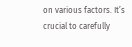on various factors. It’s crucial to carefully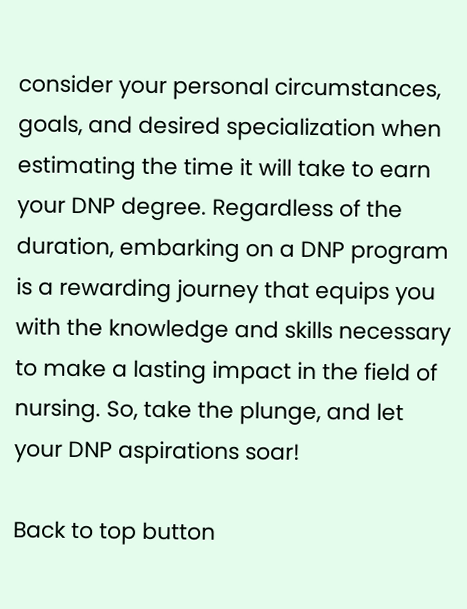consider your personal circumstances, goals, and desired specialization when estimating the time it will take to earn your DNP degree. Regardless of the duration, embarking on a DNP program is a rewarding journey that equips you with the knowledge and skills necessary to make a lasting impact in the field of nursing. So, take the plunge, and let your DNP aspirations soar!

Back to top button